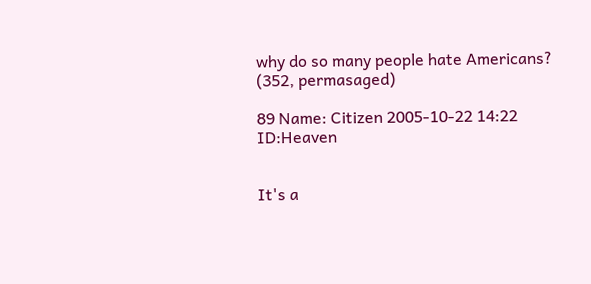why do so many people hate Americans? (352, permasaged)

89 Name: Citizen 2005-10-22 14:22 ID:Heaven


It's a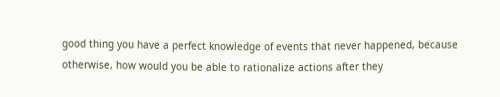good thing you have a perfect knowledge of events that never happened, because otherwise, how would you be able to rationalize actions after they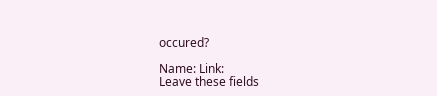occured?

Name: Link:
Leave these fields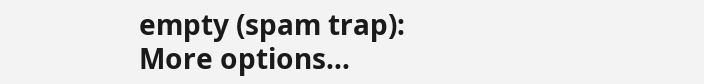empty (spam trap):
More options...